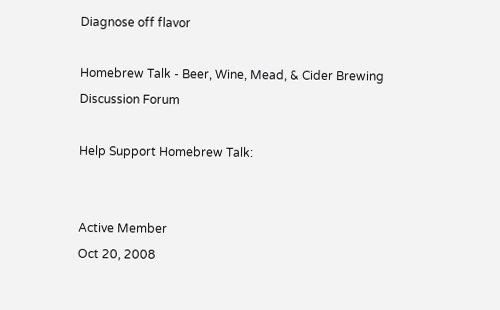Diagnose off flavor

Homebrew Talk - Beer, Wine, Mead, & Cider Brewing Discussion Forum

Help Support Homebrew Talk:


Active Member
Oct 20, 2008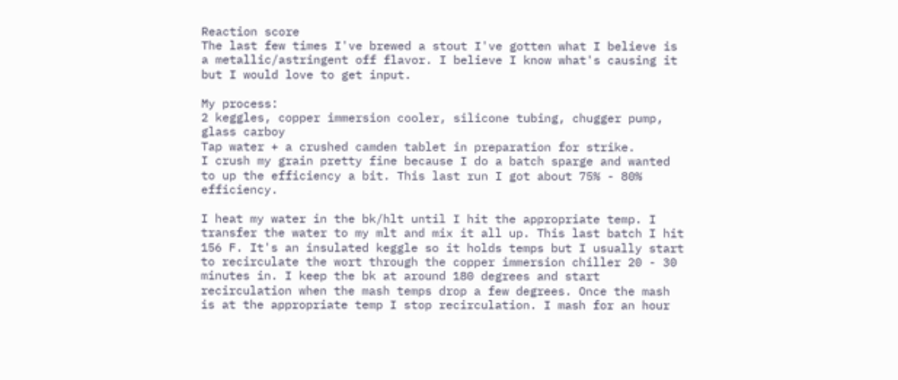Reaction score
The last few times I've brewed a stout I've gotten what I believe is a metallic/astringent off flavor. I believe I know what's causing it but I would love to get input.

My process:
2 keggles, copper immersion cooler, silicone tubing, chugger pump, glass carboy
Tap water + a crushed camden tablet in preparation for strike.
I crush my grain pretty fine because I do a batch sparge and wanted to up the efficiency a bit. This last run I got about 75% - 80% efficiency.

I heat my water in the bk/hlt until I hit the appropriate temp. I transfer the water to my mlt and mix it all up. This last batch I hit 156 F. It's an insulated keggle so it holds temps but I usually start to recirculate the wort through the copper immersion chiller 20 - 30 minutes in. I keep the bk at around 180 degrees and start recirculation when the mash temps drop a few degrees. Once the mash is at the appropriate temp I stop recirculation. I mash for an hour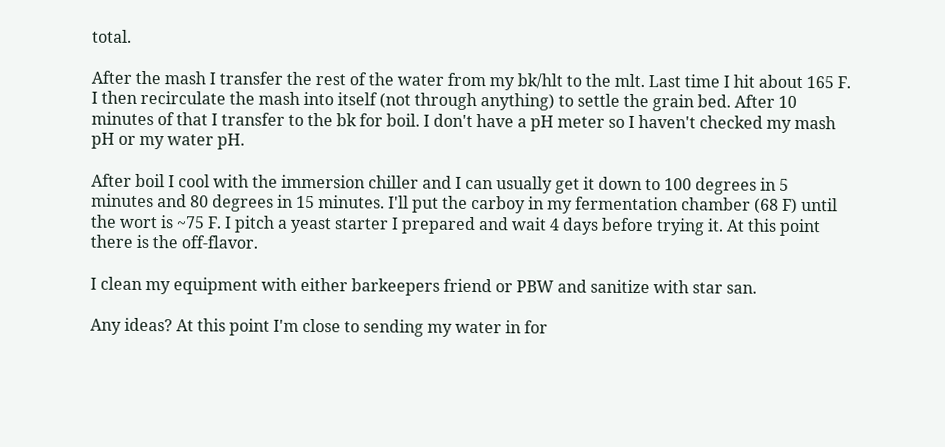total.

After the mash I transfer the rest of the water from my bk/hlt to the mlt. Last time I hit about 165 F. I then recirculate the mash into itself (not through anything) to settle the grain bed. After 10 minutes of that I transfer to the bk for boil. I don't have a pH meter so I haven't checked my mash pH or my water pH.

After boil I cool with the immersion chiller and I can usually get it down to 100 degrees in 5 minutes and 80 degrees in 15 minutes. I'll put the carboy in my fermentation chamber (68 F) until the wort is ~75 F. I pitch a yeast starter I prepared and wait 4 days before trying it. At this point there is the off-flavor.

I clean my equipment with either barkeepers friend or PBW and sanitize with star san.

Any ideas? At this point I'm close to sending my water in for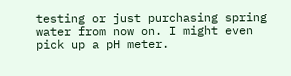testing or just purchasing spring water from now on. I might even pick up a pH meter.